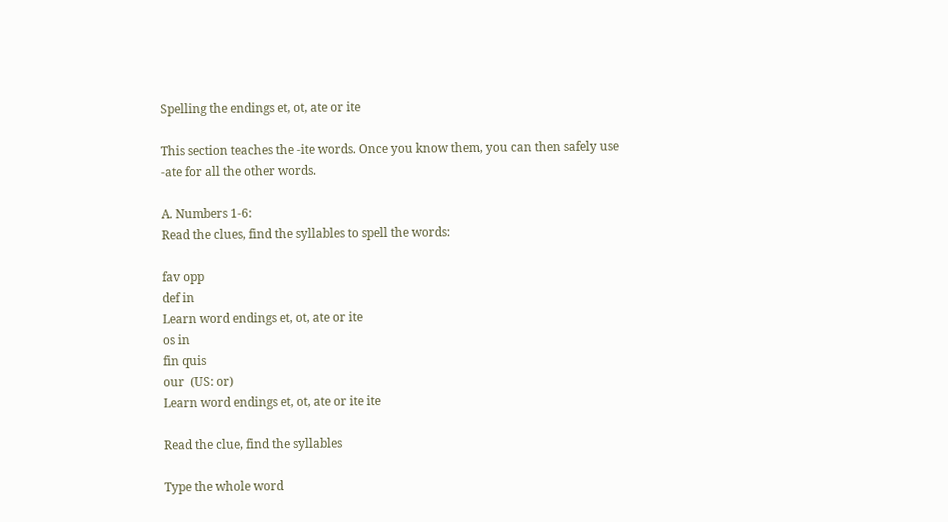Spelling the endings et, ot, ate or ite

This section teaches the -ite words. Once you know them, you can then safely use -ate for all the other words.

A. Numbers 1-6:
Read the clues, find the syllables to spell the words:

fav opp
def in
Learn word endings et, ot, ate or ite
os in
fin quis
our  (US: or)
Learn word endings et, ot, ate or ite ite

Read the clue, find the syllables

Type the whole word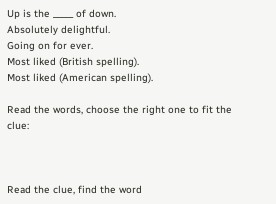Up is the _____ of down.
Absolutely delightful.
Going on for ever.
Most liked (British spelling).
Most liked (American spelling).

Read the words, choose the right one to fit the clue:



Read the clue, find the word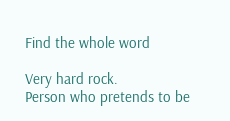Find the whole word

Very hard rock.
Person who pretends to be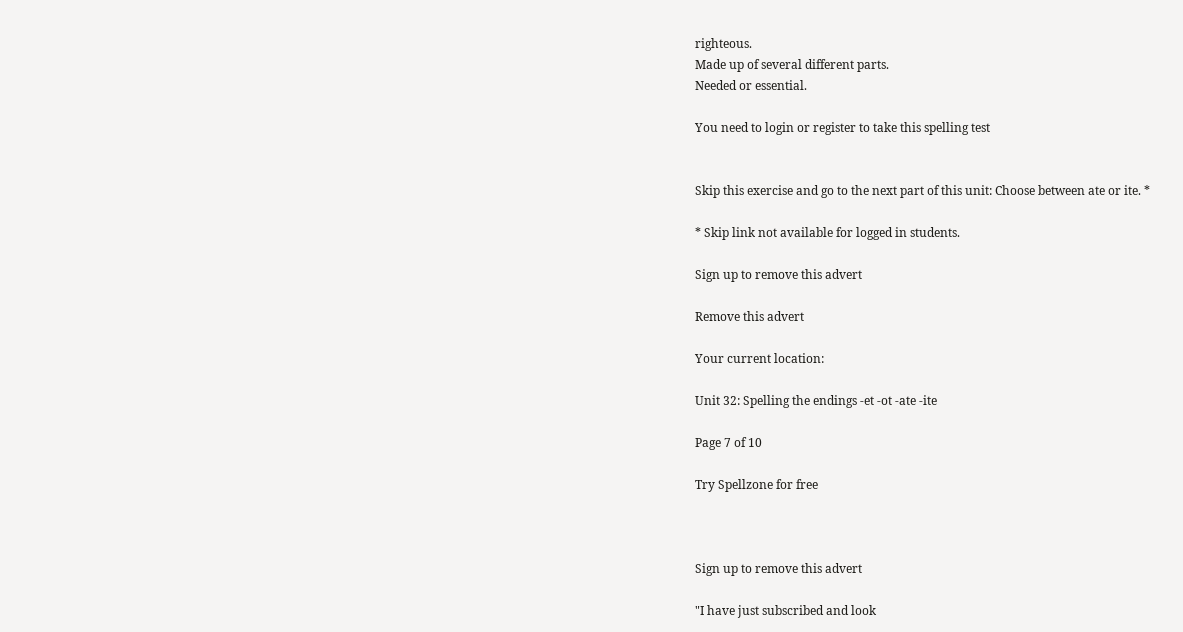righteous.
Made up of several different parts.
Needed or essential.

You need to login or register to take this spelling test


Skip this exercise and go to the next part of this unit: Choose between ate or ite. *

* Skip link not available for logged in students.

Sign up to remove this advert

Remove this advert

Your current location:

Unit 32: Spelling the endings -et -ot -ate -ite

Page 7 of 10

Try Spellzone for free



Sign up to remove this advert

"I have just subscribed and look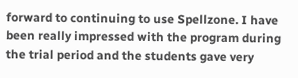forward to continuing to use Spellzone. I have been really impressed with the program during the trial period and the students gave very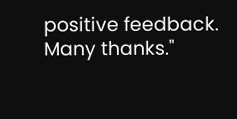positive feedback. Many thanks."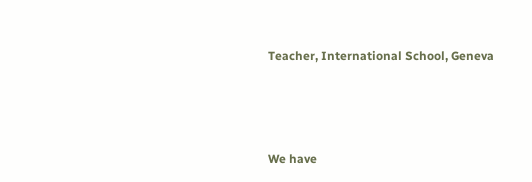Teacher, International School, Geneva



We have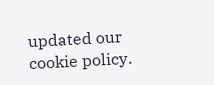updated our cookie policy.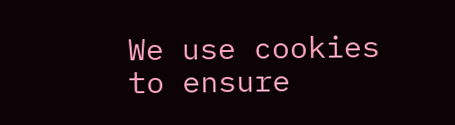We use cookies to ensure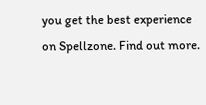you get the best experience on Spellzone. Find out more.